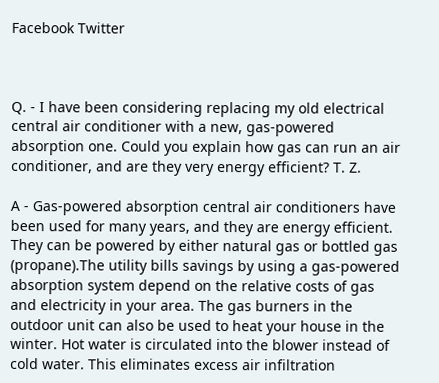Facebook Twitter



Q. - I have been considering replacing my old electrical central air conditioner with a new, gas-powered absorption one. Could you explain how gas can run an air conditioner, and are they very energy efficient? T. Z.

A - Gas-powered absorption central air conditioners have been used for many years, and they are energy efficient. They can be powered by either natural gas or bottled gas (propane).The utility bills savings by using a gas-powered absorption system depend on the relative costs of gas and electricity in your area. The gas burners in the outdoor unit can also be used to heat your house in the winter. Hot water is circulated into the blower instead of cold water. This eliminates excess air infiltration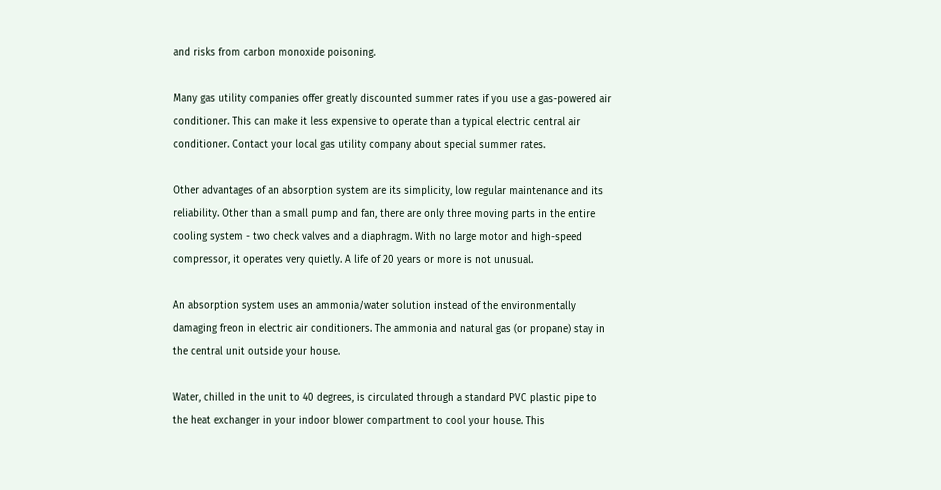and risks from carbon monoxide poisoning.

Many gas utility companies offer greatly discounted summer rates if you use a gas-powered air conditioner. This can make it less expensive to operate than a typical electric central air conditioner. Contact your local gas utility company about special summer rates.

Other advantages of an absorption system are its simplicity, low regular maintenance and its reliability. Other than a small pump and fan, there are only three moving parts in the entire cooling system - two check valves and a diaphragm. With no large motor and high-speed compressor, it operates very quietly. A life of 20 years or more is not unusual.

An absorption system uses an ammonia/water solution instead of the environmentally damaging freon in electric air conditioners. The ammonia and natural gas (or propane) stay in the central unit outside your house.

Water, chilled in the unit to 40 degrees, is circulated through a standard PVC plastic pipe to the heat exchanger in your indoor blower compartment to cool your house. This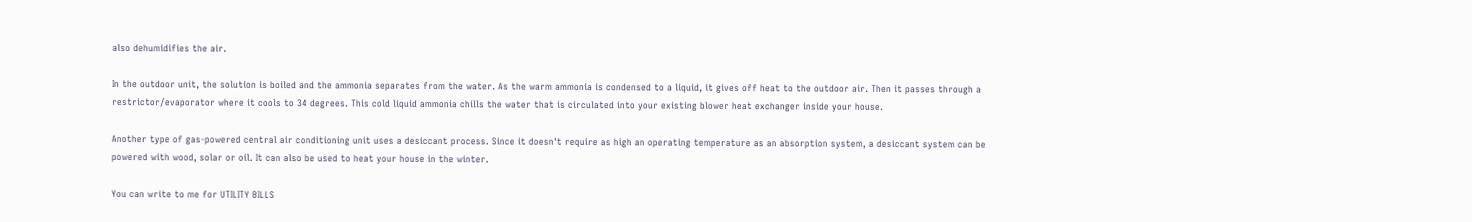also dehumidifies the air.

In the outdoor unit, the solution is boiled and the ammonia separates from the water. As the warm ammonia is condensed to a liquid, it gives off heat to the outdoor air. Then it passes through a restrictor/evaporator where it cools to 34 degrees. This cold liquid ammonia chills the water that is circulated into your existing blower heat exchanger inside your house.

Another type of gas-powered central air conditioning unit uses a desiccant process. Since it doesn't require as high an operating temperature as an absorption system, a desiccant system can be powered with wood, solar or oil. It can also be used to heat your house in the winter.

You can write to me for UTILITY BILLS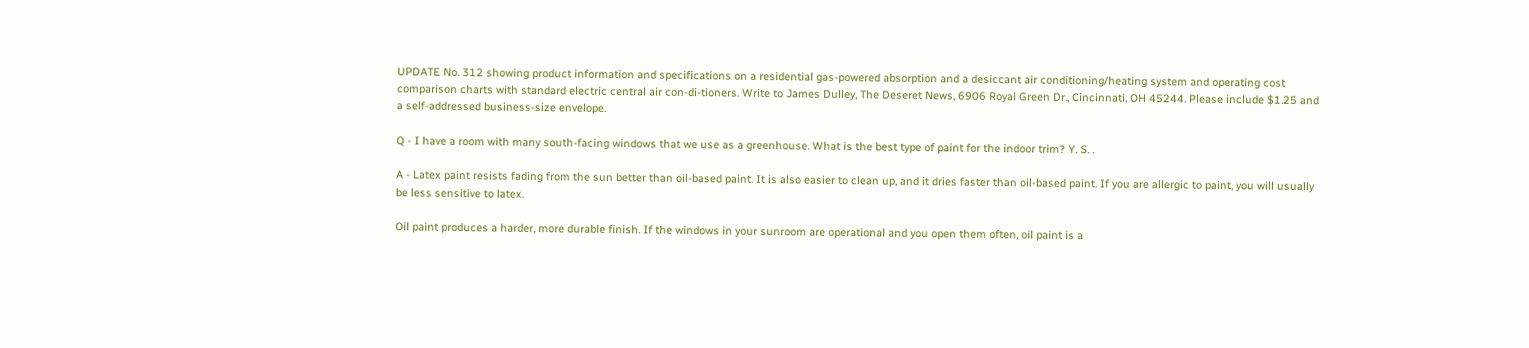UPDATE No. 312 showing product information and specifications on a residential gas-powered absorption and a desiccant air conditioning/heating system and operating cost comparison charts with standard electric central air con-di-tioners. Write to James Dulley, The Deseret News, 6906 Royal Green Dr., Cincinnati, OH 45244. Please include $1.25 and a self-addressed business-size envelope.

Q - I have a room with many south-facing windows that we use as a greenhouse. What is the best type of paint for the indoor trim? Y. S. .

A - Latex paint resists fading from the sun better than oil-based paint. It is also easier to clean up, and it dries faster than oil-based paint. If you are allergic to paint, you will usually be less sensitive to latex.

Oil paint produces a harder, more durable finish. If the windows in your sunroom are operational and you open them often, oil paint is a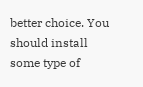better choice. You should install some type of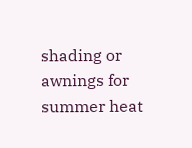shading or awnings for summer heat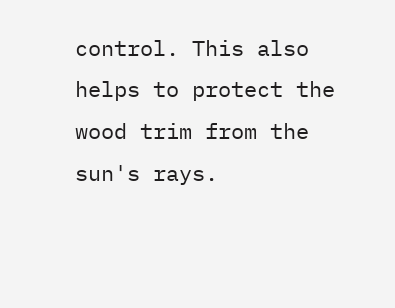control. This also helps to protect the wood trim from the sun's rays.